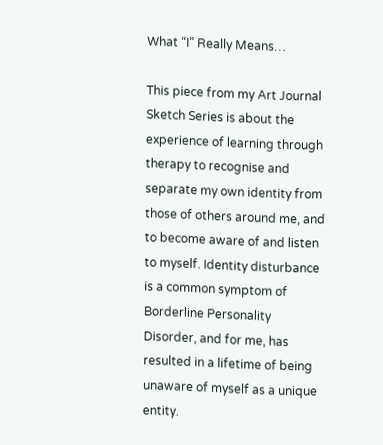What “I” Really Means…

This piece from my Art Journal Sketch Series is about the experience of learning through therapy to recognise and separate my own identity from those of others around me, and to become aware of and listen to myself. Identity disturbance is a common symptom of Borderline Personality Disorder, and for me, has resulted in a lifetime of being unaware of myself as a unique entity.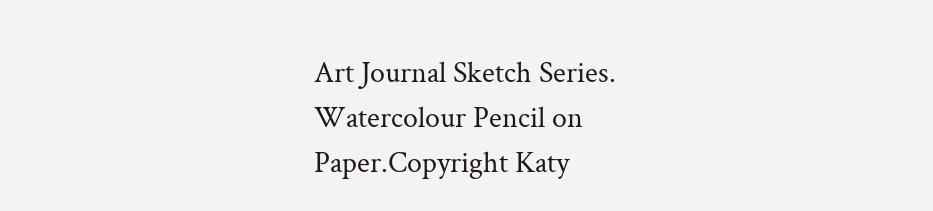Art Journal Sketch Series. Watercolour Pencil on Paper.Copyright Katy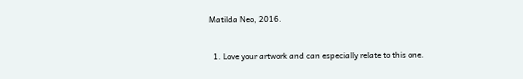Matilda Neo, 2016.


  1. Love your artwork and can especially relate to this one.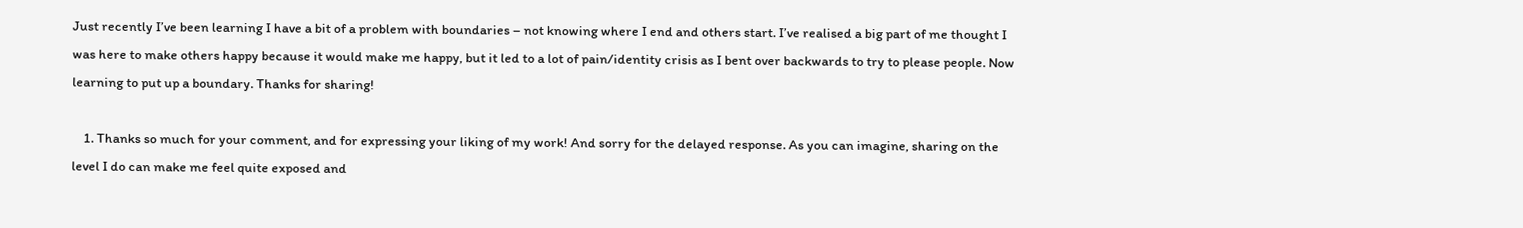Just recently I’ve been learning I have a bit of a problem with boundaries – not knowing where I end and others start. I’ve realised a big part of me thought I was here to make others happy because it would make me happy, but it led to a lot of pain/identity crisis as I bent over backwards to try to please people. Now learning to put up a boundary. Thanks for sharing!

    1. Thanks so much for your comment, and for expressing your liking of my work! And sorry for the delayed response. As you can imagine, sharing on the level I do can make me feel quite exposed and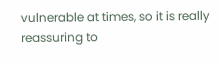vulnerable at times, so it is really reassuring to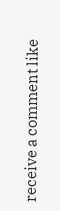receive a comment like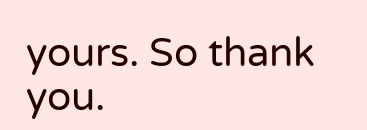yours. So thank you.